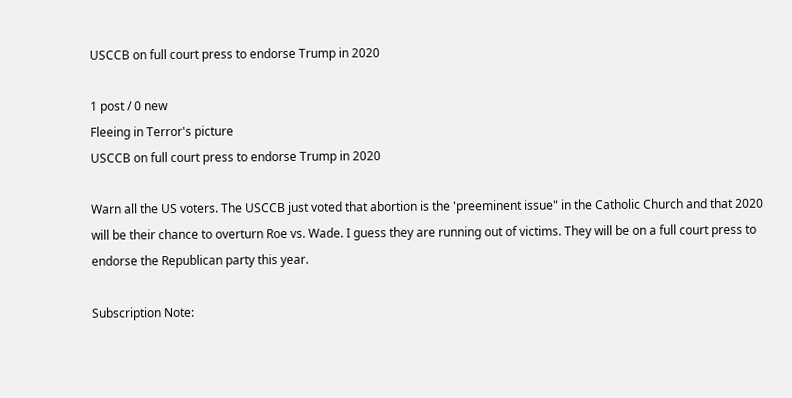USCCB on full court press to endorse Trump in 2020

1 post / 0 new
Fleeing in Terror's picture
USCCB on full court press to endorse Trump in 2020

Warn all the US voters. The USCCB just voted that abortion is the 'preeminent issue" in the Catholic Church and that 2020 will be their chance to overturn Roe vs. Wade. I guess they are running out of victims. They will be on a full court press to endorse the Republican party this year.

Subscription Note: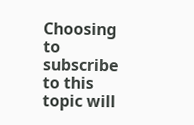Choosing to subscribe to this topic will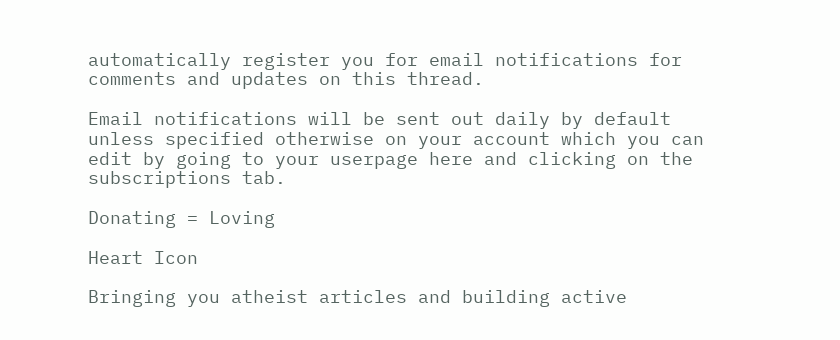automatically register you for email notifications for comments and updates on this thread.

Email notifications will be sent out daily by default unless specified otherwise on your account which you can edit by going to your userpage here and clicking on the subscriptions tab.

Donating = Loving

Heart Icon

Bringing you atheist articles and building active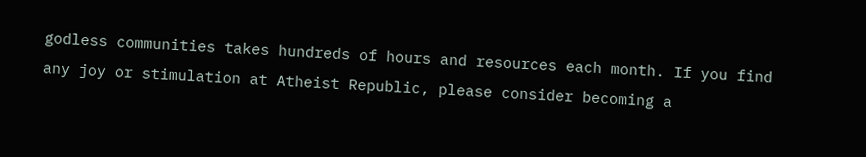godless communities takes hundreds of hours and resources each month. If you find any joy or stimulation at Atheist Republic, please consider becoming a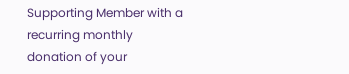Supporting Member with a recurring monthly donation of your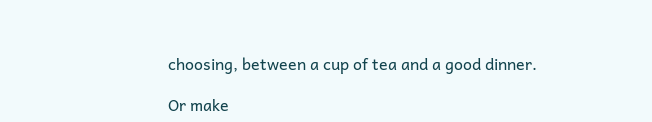choosing, between a cup of tea and a good dinner.

Or make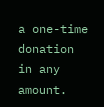a one-time donation in any amount.